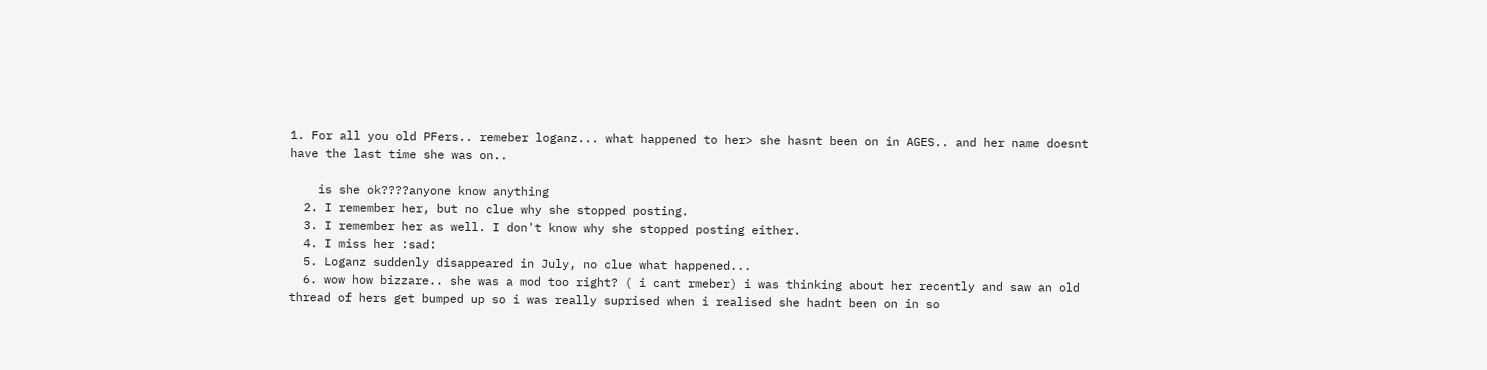1. For all you old PFers.. remeber loganz... what happened to her> she hasnt been on in AGES.. and her name doesnt have the last time she was on..

    is she ok????anyone know anything
  2. I remember her, but no clue why she stopped posting.
  3. I remember her as well. I don't know why she stopped posting either.
  4. I miss her :sad:
  5. Loganz suddenly disappeared in July, no clue what happened...
  6. wow how bizzare.. she was a mod too right? ( i cant rmeber) i was thinking about her recently and saw an old thread of hers get bumped up so i was really suprised when i realised she hadnt been on in so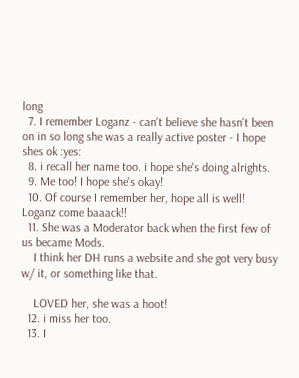long
  7. I remember Loganz - can't believe she hasn't been on in so long she was a really active poster - I hope shes ok :yes:
  8. i recall her name too. i hope she's doing alrights.
  9. Me too! I hope she's okay!
  10. Of course I remember her, hope all is well! Loganz come baaack!!
  11. She was a Moderator back when the first few of us became Mods.
    I think her DH runs a website and she got very busy w/ it, or something like that.

    LOVED her, she was a hoot!
  12. i miss her too.
  13. I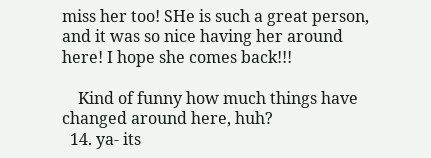miss her too! SHe is such a great person, and it was so nice having her around here! I hope she comes back!!!

    Kind of funny how much things have changed around here, huh?
  14. ya- its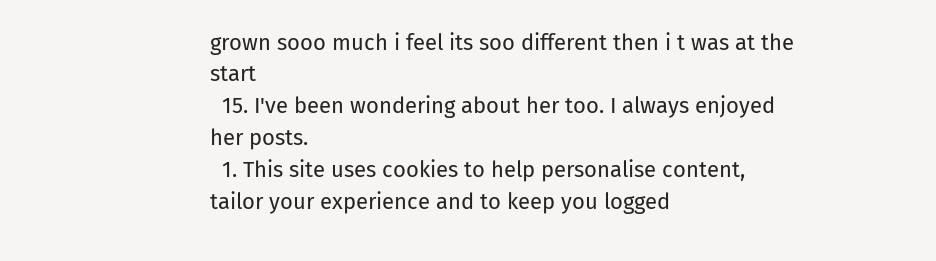grown sooo much i feel its soo different then i t was at the start
  15. I've been wondering about her too. I always enjoyed her posts.
  1. This site uses cookies to help personalise content, tailor your experience and to keep you logged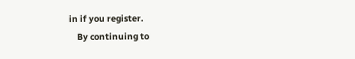in if you register.
    By continuing to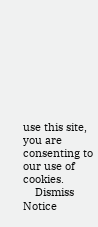use this site, you are consenting to our use of cookies.
    Dismiss Notice